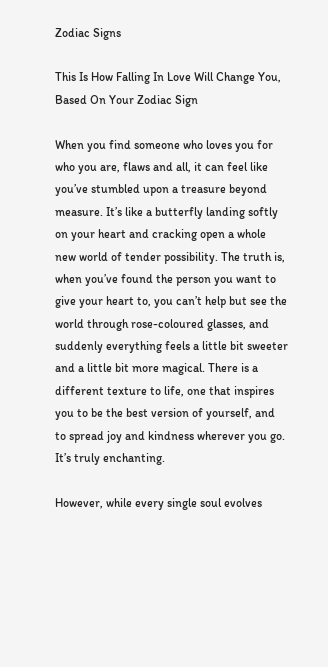Zodiac Signs

This Is How Falling In Love Will Change You, Based On Your Zodiac Sign

When you find someone who loves you for who you are, flaws and all, it can feel like you’ve stumbled upon a treasure beyond measure. It’s like a butterfly landing softly on your heart and cracking open a whole new world of tender possibility. The truth is, when you’ve found the person you want to give your heart to, you can’t help but see the world through rose-coloured glasses, and suddenly everything feels a little bit sweeter and a little bit more magical. There is a different texture to life, one that inspires you to be the best version of yourself, and to spread joy and kindness wherever you go. It’s truly enchanting.

However, while every single soul evolves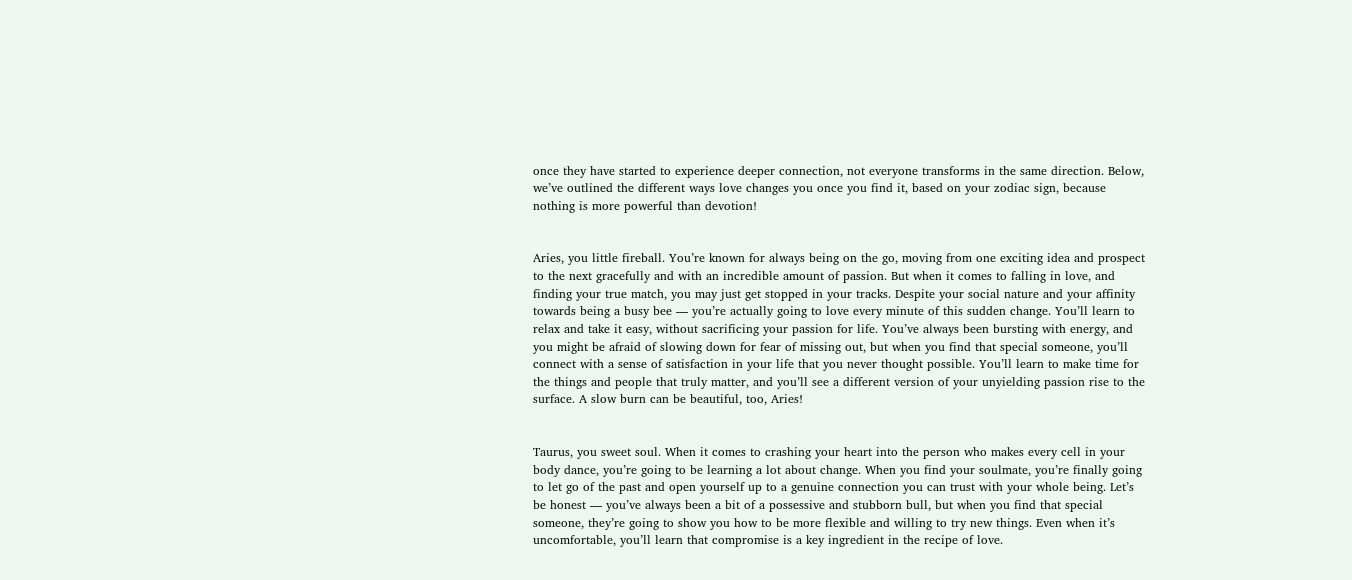once they have started to experience deeper connection, not everyone transforms in the same direction. Below, we’ve outlined the different ways love changes you once you find it, based on your zodiac sign, because nothing is more powerful than devotion!


Aries, you little fireball. You’re known for always being on the go, moving from one exciting idea and prospect to the next gracefully and with an incredible amount of passion. But when it comes to falling in love, and finding your true match, you may just get stopped in your tracks. Despite your social nature and your affinity towards being a busy bee — you’re actually going to love every minute of this sudden change. You’ll learn to relax and take it easy, without sacrificing your passion for life. You’ve always been bursting with energy, and you might be afraid of slowing down for fear of missing out, but when you find that special someone, you’ll connect with a sense of satisfaction in your life that you never thought possible. You’ll learn to make time for the things and people that truly matter, and you’ll see a different version of your unyielding passion rise to the surface. A slow burn can be beautiful, too, Aries!


Taurus, you sweet soul. When it comes to crashing your heart into the person who makes every cell in your body dance, you’re going to be learning a lot about change. When you find your soulmate, you’re finally going to let go of the past and open yourself up to a genuine connection you can trust with your whole being. Let’s be honest — you’ve always been a bit of a possessive and stubborn bull, but when you find that special someone, they’re going to show you how to be more flexible and willing to try new things. Even when it’s uncomfortable, you’ll learn that compromise is a key ingredient in the recipe of love.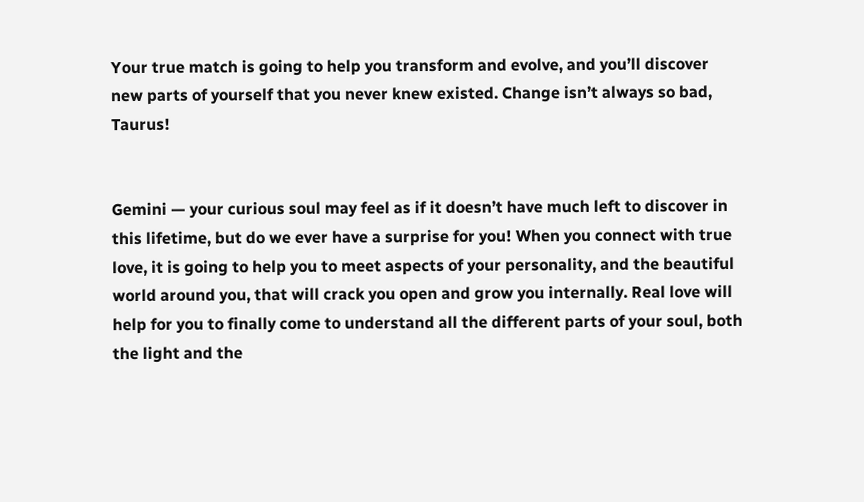Your true match is going to help you transform and evolve, and you’ll discover new parts of yourself that you never knew existed. Change isn’t always so bad, Taurus!


Gemini — your curious soul may feel as if it doesn’t have much left to discover in this lifetime, but do we ever have a surprise for you! When you connect with true love, it is going to help you to meet aspects of your personality, and the beautiful world around you, that will crack you open and grow you internally. Real love will help for you to finally come to understand all the different parts of your soul, both the light and the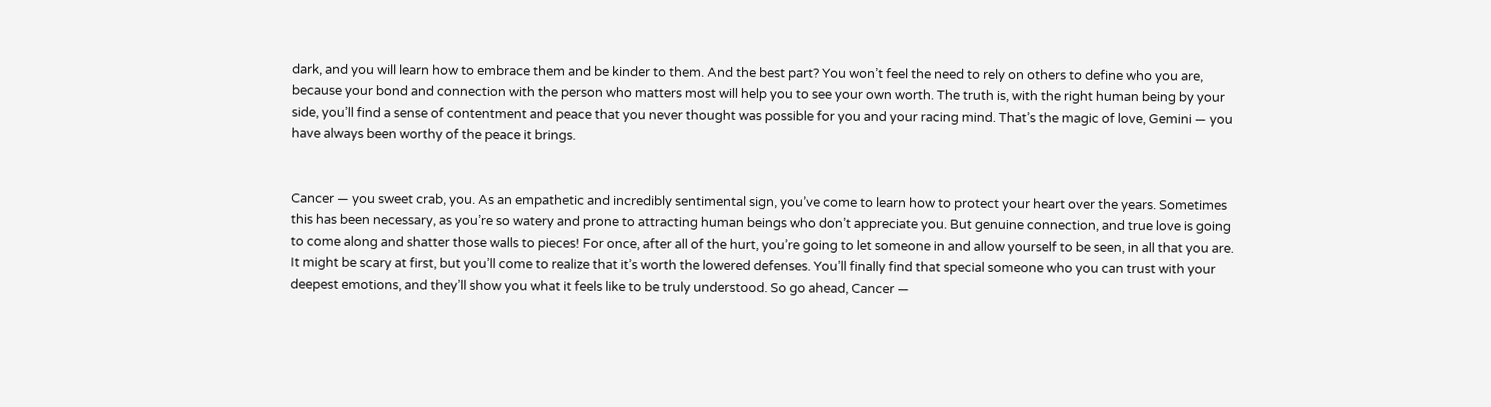dark, and you will learn how to embrace them and be kinder to them. And the best part? You won’t feel the need to rely on others to define who you are, because your bond and connection with the person who matters most will help you to see your own worth. The truth is, with the right human being by your side, you’ll find a sense of contentment and peace that you never thought was possible for you and your racing mind. That’s the magic of love, Gemini — you have always been worthy of the peace it brings.


Cancer — you sweet crab, you. As an empathetic and incredibly sentimental sign, you’ve come to learn how to protect your heart over the years. Sometimes this has been necessary, as you’re so watery and prone to attracting human beings who don’t appreciate you. But genuine connection, and true love is going to come along and shatter those walls to pieces! For once, after all of the hurt, you’re going to let someone in and allow yourself to be seen, in all that you are. It might be scary at first, but you’ll come to realize that it’s worth the lowered defenses. You’ll finally find that special someone who you can trust with your deepest emotions, and they’ll show you what it feels like to be truly understood. So go ahead, Cancer —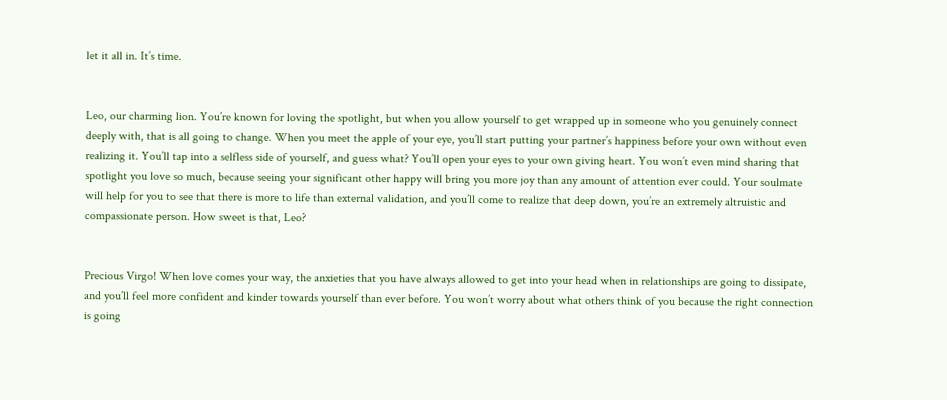let it all in. It’s time.


Leo, our charming lion. You’re known for loving the spotlight, but when you allow yourself to get wrapped up in someone who you genuinely connect deeply with, that is all going to change. When you meet the apple of your eye, you’ll start putting your partner’s happiness before your own without even realizing it. You’ll tap into a selfless side of yourself, and guess what? You’ll open your eyes to your own giving heart. You won’t even mind sharing that spotlight you love so much, because seeing your significant other happy will bring you more joy than any amount of attention ever could. Your soulmate will help for you to see that there is more to life than external validation, and you’ll come to realize that deep down, you’re an extremely altruistic and compassionate person. How sweet is that, Leo?


Precious Virgo! When love comes your way, the anxieties that you have always allowed to get into your head when in relationships are going to dissipate, and you’ll feel more confident and kinder towards yourself than ever before. You won’t worry about what others think of you because the right connection is going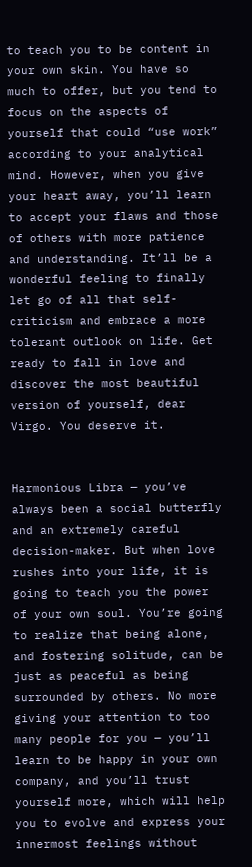to teach you to be content in your own skin. You have so much to offer, but you tend to focus on the aspects of yourself that could “use work” according to your analytical mind. However, when you give your heart away, you’ll learn to accept your flaws and those of others with more patience and understanding. It’ll be a wonderful feeling to finally let go of all that self-criticism and embrace a more tolerant outlook on life. Get ready to fall in love and discover the most beautiful version of yourself, dear Virgo. You deserve it.


Harmonious Libra — you’ve always been a social butterfly and an extremely careful decision-maker. But when love rushes into your life, it is going to teach you the power of your own soul. You’re going to realize that being alone, and fostering solitude, can be just as peaceful as being surrounded by others. No more giving your attention to too many people for you — you’ll learn to be happy in your own company, and you’ll trust yourself more, which will help you to evolve and express your innermost feelings without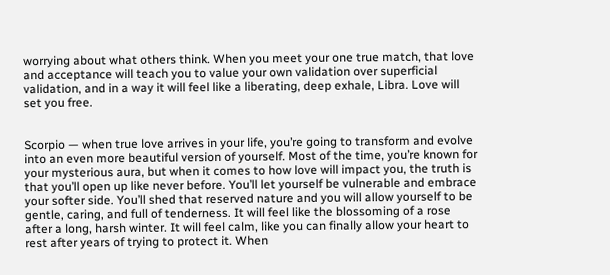worrying about what others think. When you meet your one true match, that love and acceptance will teach you to value your own validation over superficial validation, and in a way it will feel like a liberating, deep exhale, Libra. Love will set you free.


Scorpio — when true love arrives in your life, you’re going to transform and evolve into an even more beautiful version of yourself. Most of the time, you’re known for your mysterious aura, but when it comes to how love will impact you, the truth is that you’ll open up like never before. You’ll let yourself be vulnerable and embrace your softer side. You’ll shed that reserved nature and you will allow yourself to be gentle, caring, and full of tenderness. It will feel like the blossoming of a rose after a long, harsh winter. It will feel calm, like you can finally allow your heart to rest after years of trying to protect it. When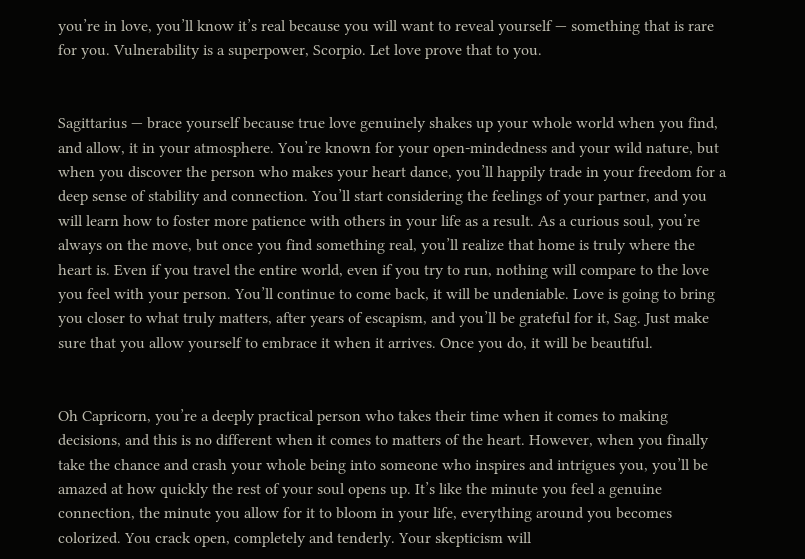you’re in love, you’ll know it’s real because you will want to reveal yourself — something that is rare for you. Vulnerability is a superpower, Scorpio. Let love prove that to you.


Sagittarius — brace yourself because true love genuinely shakes up your whole world when you find, and allow, it in your atmosphere. You’re known for your open-mindedness and your wild nature, but when you discover the person who makes your heart dance, you’ll happily trade in your freedom for a deep sense of stability and connection. You’ll start considering the feelings of your partner, and you will learn how to foster more patience with others in your life as a result. As a curious soul, you’re always on the move, but once you find something real, you’ll realize that home is truly where the heart is. Even if you travel the entire world, even if you try to run, nothing will compare to the love you feel with your person. You’ll continue to come back, it will be undeniable. Love is going to bring you closer to what truly matters, after years of escapism, and you’ll be grateful for it, Sag. Just make sure that you allow yourself to embrace it when it arrives. Once you do, it will be beautiful.


Oh Capricorn, you’re a deeply practical person who takes their time when it comes to making decisions, and this is no different when it comes to matters of the heart. However, when you finally take the chance and crash your whole being into someone who inspires and intrigues you, you’ll be amazed at how quickly the rest of your soul opens up. It’s like the minute you feel a genuine connection, the minute you allow for it to bloom in your life, everything around you becomes colorized. You crack open, completely and tenderly. Your skepticism will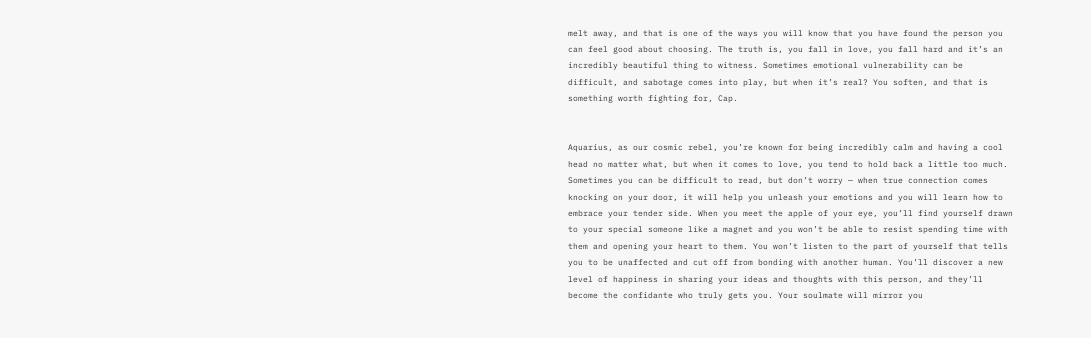melt away, and that is one of the ways you will know that you have found the person you can feel good about choosing. The truth is, you fall in love, you fall hard and it’s an incredibly beautiful thing to witness. Sometimes emotional vulnerability can be difficult, and sabotage comes into play, but when it’s real? You soften, and that is something worth fighting for, Cap.


Aquarius, as our cosmic rebel, you’re known for being incredibly calm and having a cool head no matter what, but when it comes to love, you tend to hold back a little too much. Sometimes you can be difficult to read, but don’t worry — when true connection comes knocking on your door, it will help you unleash your emotions and you will learn how to embrace your tender side. When you meet the apple of your eye, you’ll find yourself drawn to your special someone like a magnet and you won’t be able to resist spending time with them and opening your heart to them. You won’t listen to the part of yourself that tells you to be unaffected and cut off from bonding with another human. You’ll discover a new level of happiness in sharing your ideas and thoughts with this person, and they’ll become the confidante who truly gets you. Your soulmate will mirror you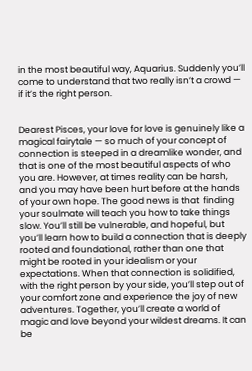in the most beautiful way, Aquarius. Suddenly you’ll come to understand that two really isn’t a crowd — if it’s the right person.


Dearest Pisces, your love for love is genuinely like a magical fairytale — so much of your concept of connection is steeped in a dreamlike wonder, and that is one of the most beautiful aspects of who you are. However, at times reality can be harsh, and you may have been hurt before at the hands of your own hope. The good news is that  finding your soulmate will teach you how to take things slow. You’ll still be vulnerable, and hopeful, but you’ll learn how to build a connection that is deeply rooted and foundational, rather than one that might be rooted in your idealism or your expectations. When that connection is solidified, with the right person by your side, you’ll step out of your comfort zone and experience the joy of new adventures. Together, you’ll create a world of magic and love beyond your wildest dreams. It can be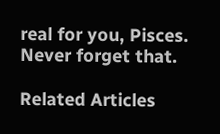real for you, Pisces. Never forget that.

Related Articles